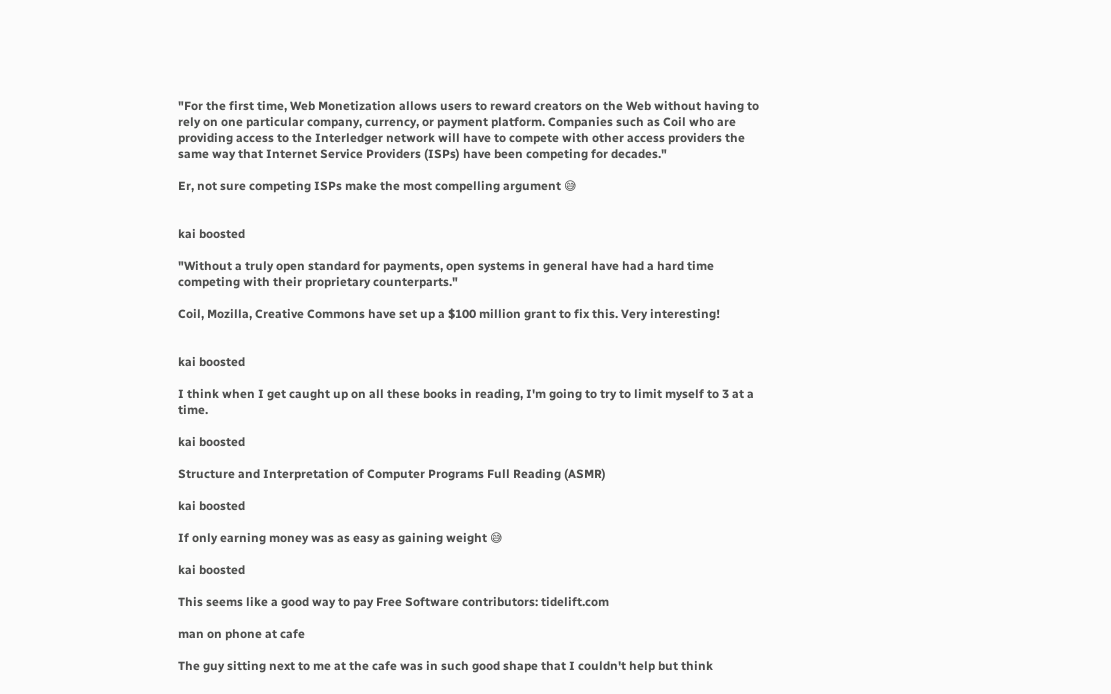"For the first time, Web Monetization allows users to reward creators on the Web without having to rely on one particular company, currency, or payment platform. Companies such as Coil who are providing access to the Interledger network will have to compete with other access providers the same way that Internet Service Providers (ISPs) have been competing for decades."

Er, not sure competing ISPs make the most compelling argument 😅


kai boosted

"Without a truly open standard for payments, open systems in general have had a hard time competing with their proprietary counterparts."

Coil, Mozilla, Creative Commons have set up a $100 million grant to fix this. Very interesting!


kai boosted

I think when I get caught up on all these books in reading, I'm going to try to limit myself to 3 at a time.

kai boosted

Structure and Interpretation of Computer Programs Full Reading (ASMR)

kai boosted

If only earning money was as easy as gaining weight 😅

kai boosted

This seems like a good way to pay Free Software contributors: tidelift.com

man on phone at cafe

The guy sitting next to me at the cafe was in such good shape that I couldn't help but think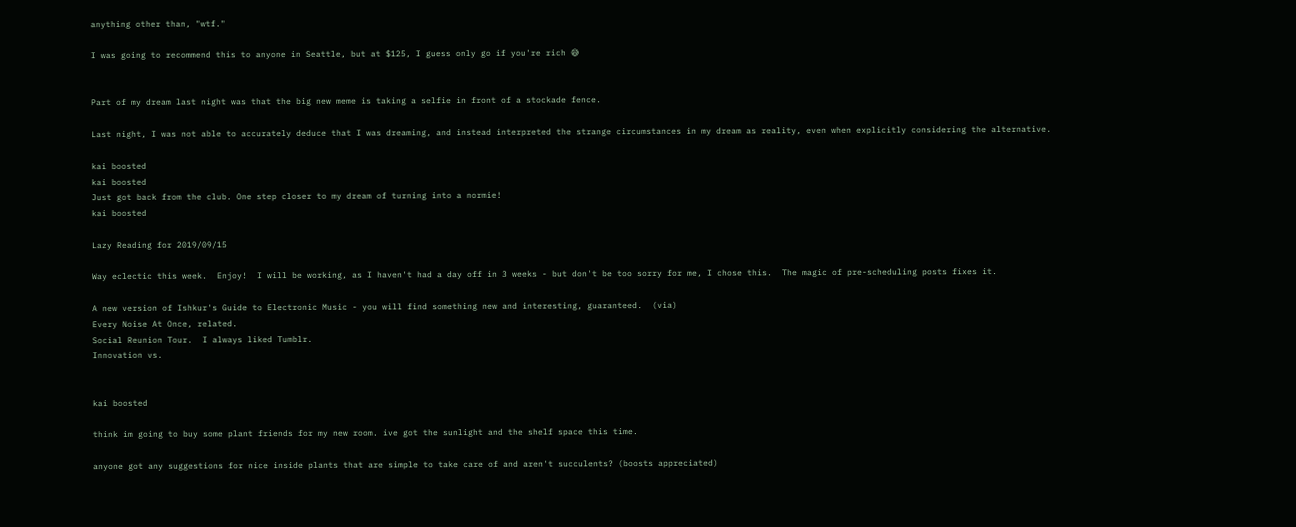anything other than, "wtf."

I was going to recommend this to anyone in Seattle, but at $125, I guess only go if you're rich 😅


Part of my dream last night was that the big new meme is taking a selfie in front of a stockade fence.

Last night, I was not able to accurately deduce that I was dreaming, and instead interpreted the strange circumstances in my dream as reality, even when explicitly considering the alternative.

kai boosted
kai boosted
Just got back from the club. One step closer to my dream of turning into a normie!
kai boosted

Lazy Reading for 2019/09/15

Way eclectic this week.  Enjoy!  I will be working, as I haven't had a day off in 3 weeks - but don't be too sorry for me, I chose this.  The magic of pre-scheduling posts fixes it.

A new version of Ishkur's Guide to Electronic Music - you will find something new and interesting, guaranteed.  (via)
Every Noise At Once, related.
Social Reunion Tour.  I always liked Tumblr.
Innovation vs.


kai boosted

think im going to buy some plant friends for my new room. ive got the sunlight and the shelf space this time.

anyone got any suggestions for nice inside plants that are simple to take care of and aren't succulents? (boosts appreciated)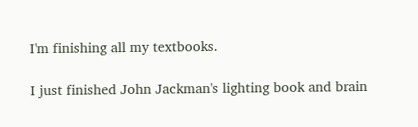I'm finishing all my textbooks.

I just finished John Jackman's lighting book and brain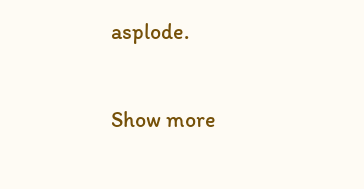asplode.

Show more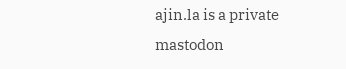ajin.la is a private mastodon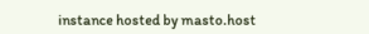instance hosted by masto.host